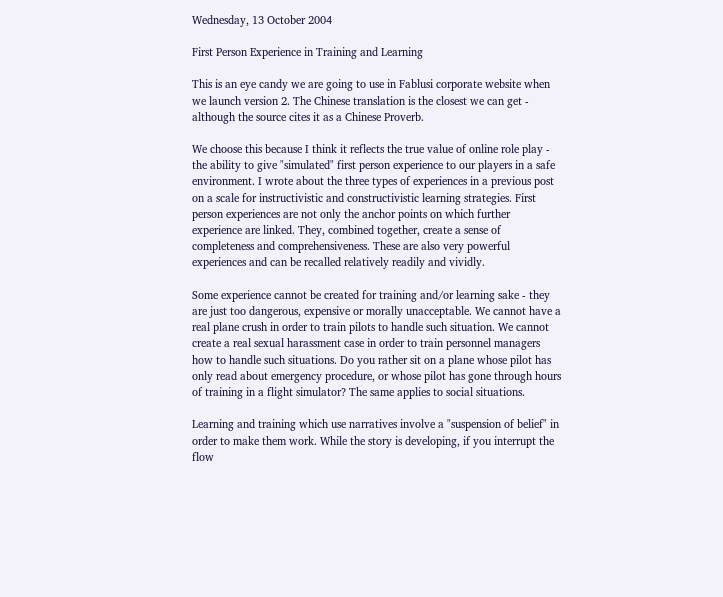Wednesday, 13 October 2004

First Person Experience in Training and Learning

This is an eye candy we are going to use in Fablusi corporate website when we launch version 2. The Chinese translation is the closest we can get - although the source cites it as a Chinese Proverb.

We choose this because I think it reflects the true value of online role play - the ability to give "simulated" first person experience to our players in a safe environment. I wrote about the three types of experiences in a previous post on a scale for instructivistic and constructivistic learning strategies. First person experiences are not only the anchor points on which further experience are linked. They, combined together, create a sense of completeness and comprehensiveness. These are also very powerful experiences and can be recalled relatively readily and vividly.

Some experience cannot be created for training and/or learning sake - they are just too dangerous, expensive or morally unacceptable. We cannot have a real plane crush in order to train pilots to handle such situation. We cannot create a real sexual harassment case in order to train personnel managers how to handle such situations. Do you rather sit on a plane whose pilot has only read about emergency procedure, or whose pilot has gone through hours of training in a flight simulator? The same applies to social situations.

Learning and training which use narratives involve a "suspension of belief" in order to make them work. While the story is developing, if you interrupt the flow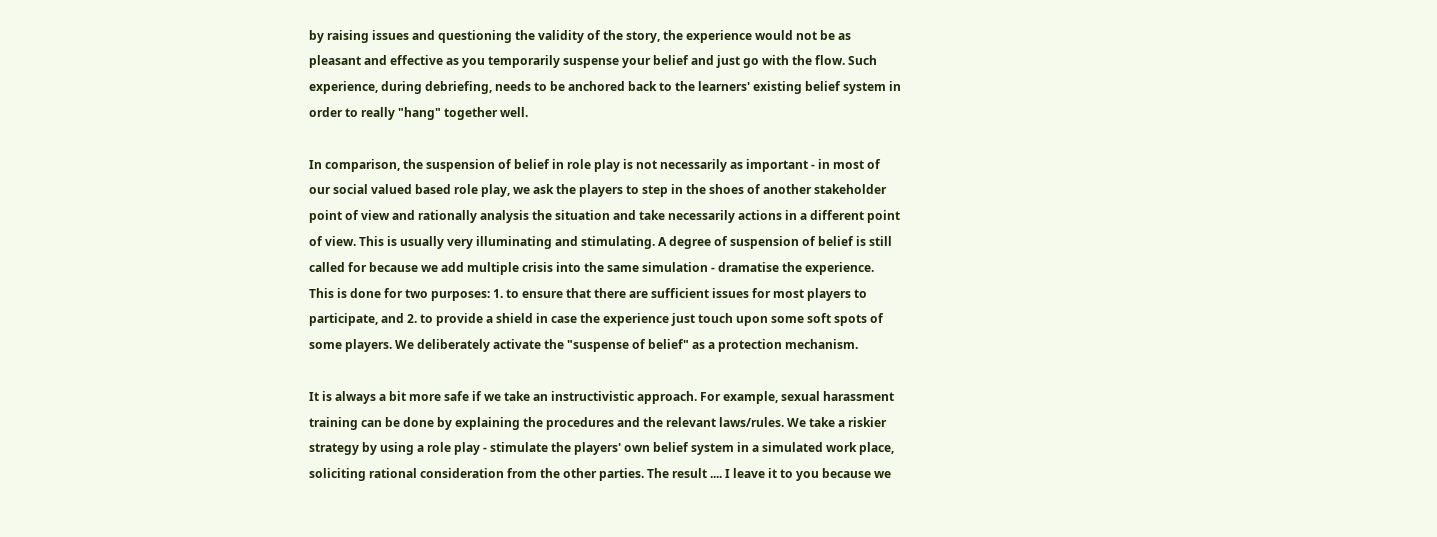by raising issues and questioning the validity of the story, the experience would not be as pleasant and effective as you temporarily suspense your belief and just go with the flow. Such experience, during debriefing, needs to be anchored back to the learners' existing belief system in order to really "hang" together well.

In comparison, the suspension of belief in role play is not necessarily as important - in most of our social valued based role play, we ask the players to step in the shoes of another stakeholder point of view and rationally analysis the situation and take necessarily actions in a different point of view. This is usually very illuminating and stimulating. A degree of suspension of belief is still called for because we add multiple crisis into the same simulation - dramatise the experience. This is done for two purposes: 1. to ensure that there are sufficient issues for most players to participate, and 2. to provide a shield in case the experience just touch upon some soft spots of some players. We deliberately activate the "suspense of belief" as a protection mechanism.

It is always a bit more safe if we take an instructivistic approach. For example, sexual harassment training can be done by explaining the procedures and the relevant laws/rules. We take a riskier strategy by using a role play - stimulate the players' own belief system in a simulated work place, soliciting rational consideration from the other parties. The result .... I leave it to you because we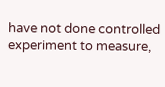have not done controlled experiment to measure,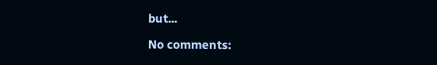but...

No comments: